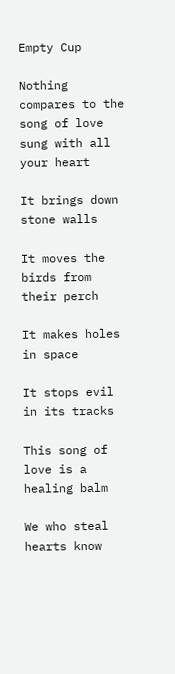Empty Cup

Nothing compares to the song of love sung with all your heart

It brings down stone walls

It moves the birds from their perch

It makes holes in space

It stops evil in its tracks

This song of love is a healing balm

We who steal hearts know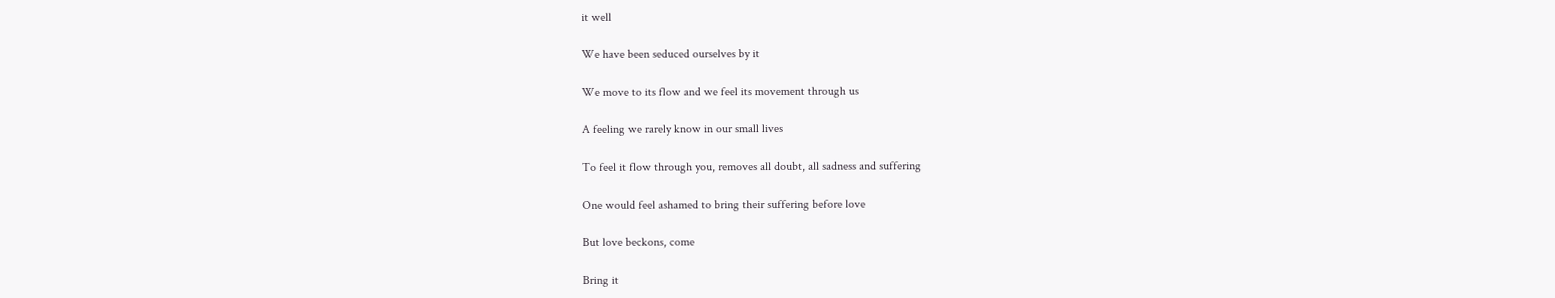it well

We have been seduced ourselves by it

We move to its flow and we feel its movement through us

A feeling we rarely know in our small lives

To feel it flow through you, removes all doubt, all sadness and suffering

One would feel ashamed to bring their suffering before love

But love beckons, come

Bring it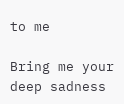to me

Bring me your deep sadness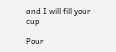and I will fill your cup

Pour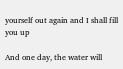yourself out again and I shall fill you up

And one day, the water will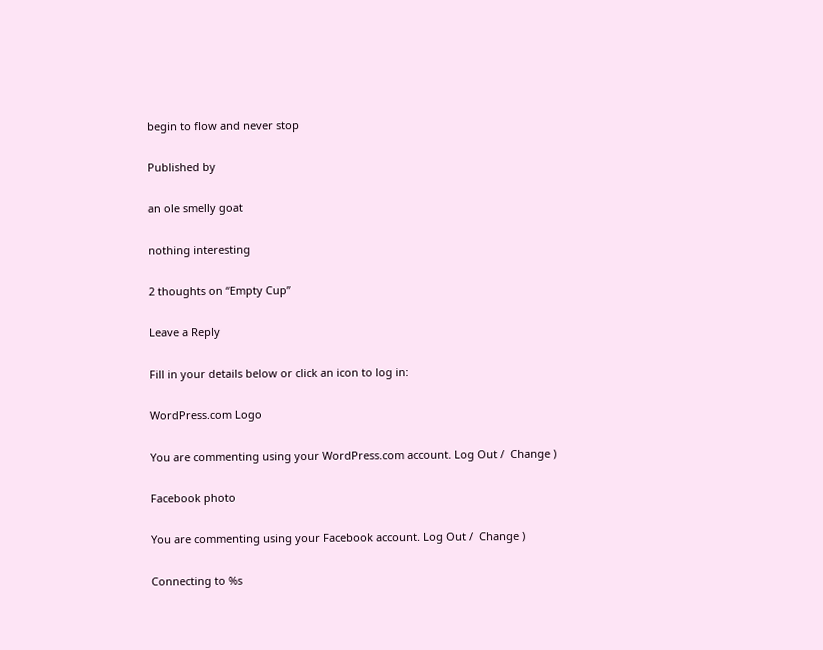begin to flow and never stop

Published by

an ole smelly goat

nothing interesting

2 thoughts on “Empty Cup”

Leave a Reply

Fill in your details below or click an icon to log in:

WordPress.com Logo

You are commenting using your WordPress.com account. Log Out /  Change )

Facebook photo

You are commenting using your Facebook account. Log Out /  Change )

Connecting to %s